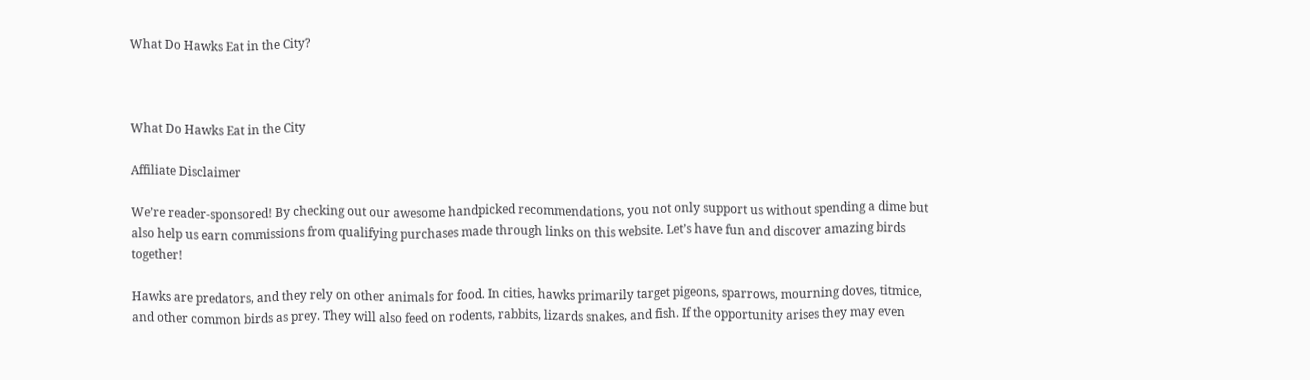What Do Hawks Eat in the City?



What Do Hawks Eat in the City

Affiliate Disclaimer

We’re reader-sponsored! By checking out our awesome handpicked recommendations, you not only support us without spending a dime but also help us earn commissions from qualifying purchases made through links on this website. Let’s have fun and discover amazing birds together!

Hawks are predators, and they rely on other animals for food. In cities, hawks primarily target pigeons, sparrows, mourning doves, titmice, and other common birds as prey. They will also feed on rodents, rabbits, lizards snakes, and fish. If the opportunity arises they may even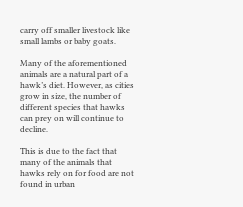carry off smaller livestock like small lambs or baby goats.

Many of the aforementioned animals are a natural part of a hawk’s diet. However, as cities grow in size, the number of different species that hawks can prey on will continue to decline.

This is due to the fact that many of the animals that hawks rely on for food are not found in urban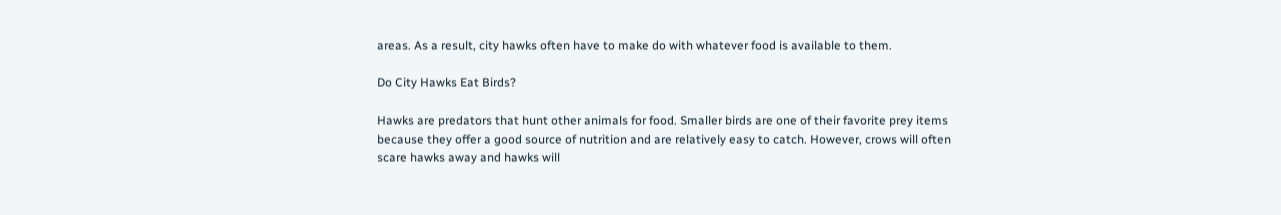areas. As a result, city hawks often have to make do with whatever food is available to them.

Do City Hawks Eat Birds?

Hawks are predators that hunt other animals for food. Smaller birds are one of their favorite prey items because they offer a good source of nutrition and are relatively easy to catch. However, crows will often scare hawks away and hawks will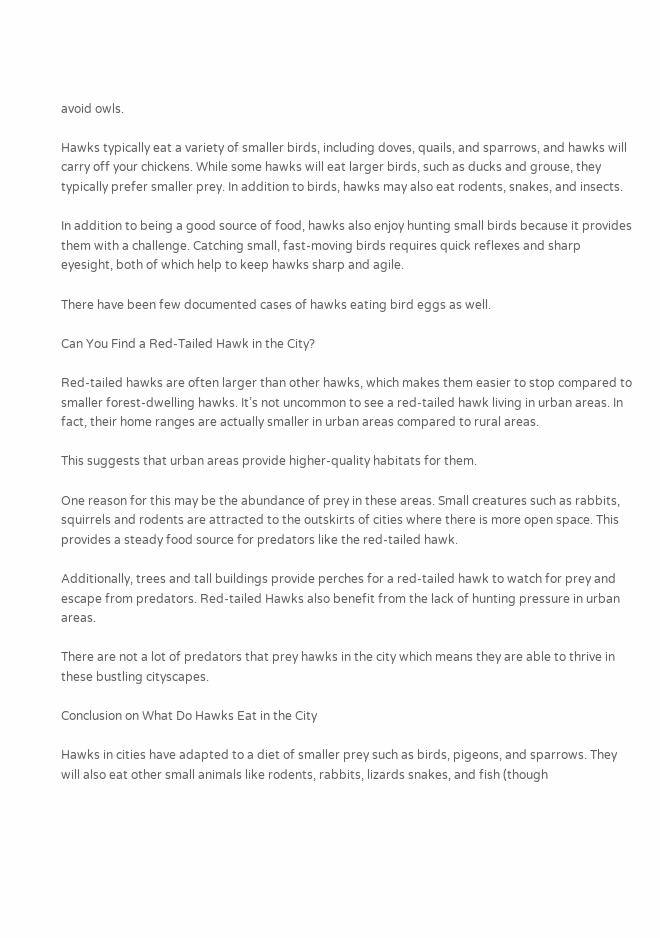avoid owls.

Hawks typically eat a variety of smaller birds, including doves, quails, and sparrows, and hawks will carry off your chickens. While some hawks will eat larger birds, such as ducks and grouse, they typically prefer smaller prey. In addition to birds, hawks may also eat rodents, snakes, and insects.

In addition to being a good source of food, hawks also enjoy hunting small birds because it provides them with a challenge. Catching small, fast-moving birds requires quick reflexes and sharp eyesight, both of which help to keep hawks sharp and agile.

There have been few documented cases of hawks eating bird eggs as well.

Can You Find a Red-Tailed Hawk in the City?

Red-tailed hawks are often larger than other hawks, which makes them easier to stop compared to smaller forest-dwelling hawks. It’s not uncommon to see a red-tailed hawk living in urban areas. In fact, their home ranges are actually smaller in urban areas compared to rural areas.

This suggests that urban areas provide higher-quality habitats for them.

One reason for this may be the abundance of prey in these areas. Small creatures such as rabbits, squirrels and rodents are attracted to the outskirts of cities where there is more open space. This provides a steady food source for predators like the red-tailed hawk.

Additionally, trees and tall buildings provide perches for a red-tailed hawk to watch for prey and escape from predators. Red-tailed Hawks also benefit from the lack of hunting pressure in urban areas.

There are not a lot of predators that prey hawks in the city which means they are able to thrive in these bustling cityscapes.

Conclusion on What Do Hawks Eat in the City

Hawks in cities have adapted to a diet of smaller prey such as birds, pigeons, and sparrows. They will also eat other small animals like rodents, rabbits, lizards snakes, and fish (though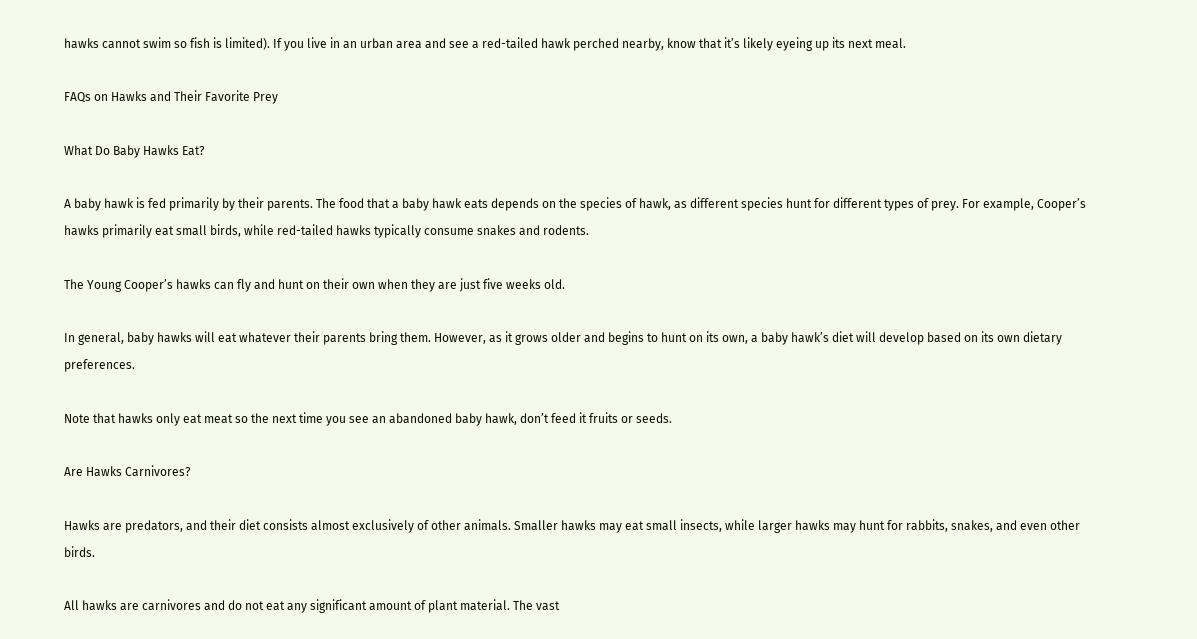hawks cannot swim so fish is limited). If you live in an urban area and see a red-tailed hawk perched nearby, know that it’s likely eyeing up its next meal.

FAQs on Hawks and Their Favorite Prey

What Do Baby Hawks Eat?

A baby hawk is fed primarily by their parents. The food that a baby hawk eats depends on the species of hawk, as different species hunt for different types of prey. For example, Cooper’s hawks primarily eat small birds, while red-tailed hawks typically consume snakes and rodents.

The Young Cooper’s hawks can fly and hunt on their own when they are just five weeks old.

In general, baby hawks will eat whatever their parents bring them. However, as it grows older and begins to hunt on its own, a baby hawk’s diet will develop based on its own dietary preferences.

Note that hawks only eat meat so the next time you see an abandoned baby hawk, don’t feed it fruits or seeds.

Are Hawks Carnivores?

Hawks are predators, and their diet consists almost exclusively of other animals. Smaller hawks may eat small insects, while larger hawks may hunt for rabbits, snakes, and even other birds.

All hawks are carnivores and do not eat any significant amount of plant material. The vast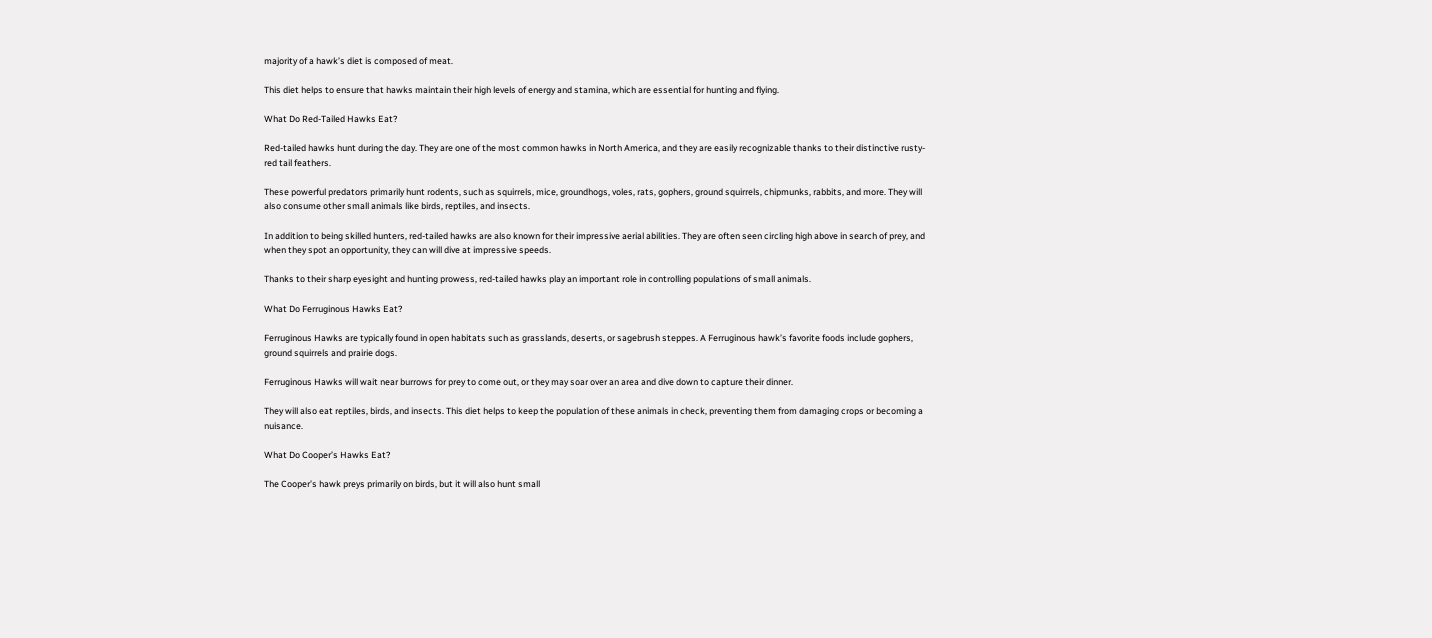majority of a hawk’s diet is composed of meat.

This diet helps to ensure that hawks maintain their high levels of energy and stamina, which are essential for hunting and flying.

What Do Red-Tailed Hawks Eat?

Red-tailed hawks hunt during the day. They are one of the most common hawks in North America, and they are easily recognizable thanks to their distinctive rusty-red tail feathers.

These powerful predators primarily hunt rodents, such as squirrels, mice, groundhogs, voles, rats, gophers, ground squirrels, chipmunks, rabbits, and more. They will also consume other small animals like birds, reptiles, and insects.

In addition to being skilled hunters, red-tailed hawks are also known for their impressive aerial abilities. They are often seen circling high above in search of prey, and when they spot an opportunity, they can will dive at impressive speeds.

Thanks to their sharp eyesight and hunting prowess, red-tailed hawks play an important role in controlling populations of small animals.

What Do Ferruginous Hawks Eat?

Ferruginous Hawks are typically found in open habitats such as grasslands, deserts, or sagebrush steppes. A Ferruginous hawk’s favorite foods include gophers, ground squirrels and prairie dogs.

Ferruginous Hawks will wait near burrows for prey to come out, or they may soar over an area and dive down to capture their dinner.

They will also eat reptiles, birds, and insects. This diet helps to keep the population of these animals in check, preventing them from damaging crops or becoming a nuisance.

What Do Cooper’s Hawks Eat?

The Cooper’s hawk preys primarily on birds, but it will also hunt small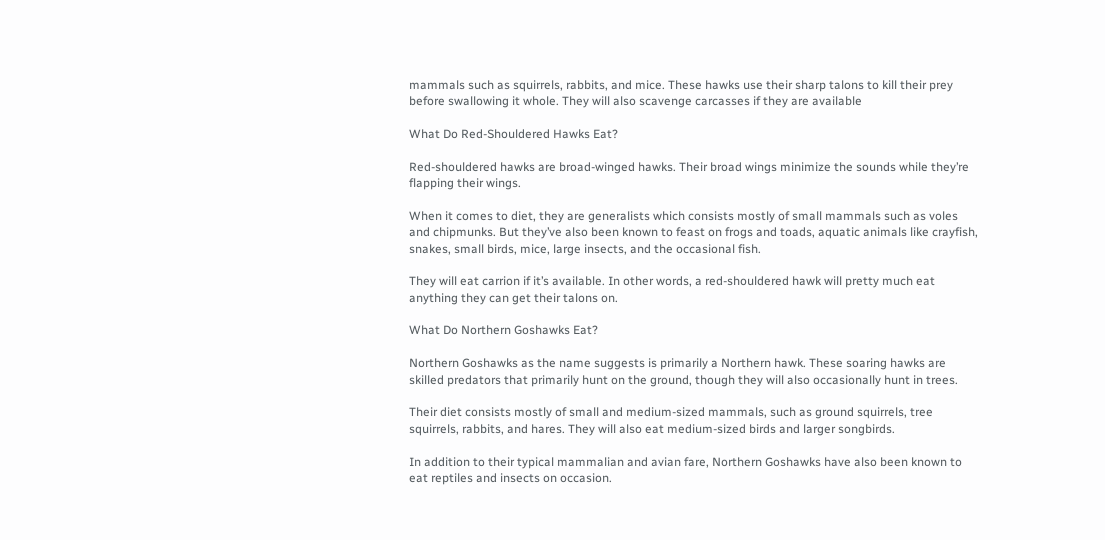mammals such as squirrels, rabbits, and mice. These hawks use their sharp talons to kill their prey before swallowing it whole. They will also scavenge carcasses if they are available

What Do Red-Shouldered Hawks Eat?

Red-shouldered hawks are broad-winged hawks. Their broad wings minimize the sounds while they’re flapping their wings.

When it comes to diet, they are generalists which consists mostly of small mammals such as voles and chipmunks. But they’ve also been known to feast on frogs and toads, aquatic animals like crayfish, snakes, small birds, mice, large insects, and the occasional fish.

They will eat carrion if it’s available. In other words, a red-shouldered hawk will pretty much eat anything they can get their talons on.

What Do Northern Goshawks Eat?

Northern Goshawks as the name suggests is primarily a Northern hawk. These soaring hawks are skilled predators that primarily hunt on the ground, though they will also occasionally hunt in trees.

Their diet consists mostly of small and medium-sized mammals, such as ground squirrels, tree squirrels, rabbits, and hares. They will also eat medium-sized birds and larger songbirds.

In addition to their typical mammalian and avian fare, Northern Goshawks have also been known to eat reptiles and insects on occasion.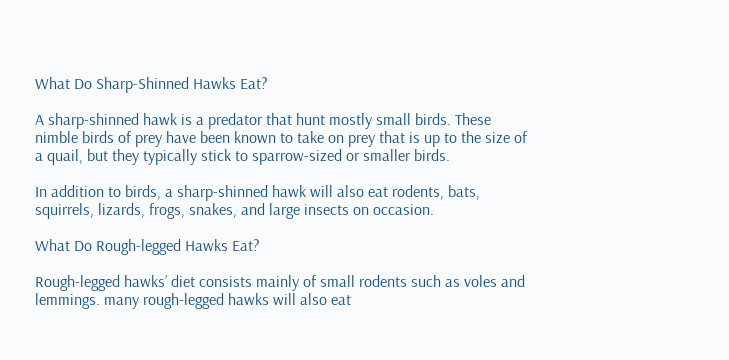What Do Sharp-Shinned Hawks Eat?

A sharp-shinned hawk is a predator that hunt mostly small birds. These nimble birds of prey have been known to take on prey that is up to the size of a quail, but they typically stick to sparrow-sized or smaller birds.

In addition to birds, a sharp-shinned hawk will also eat rodents, bats, squirrels, lizards, frogs, snakes, and large insects on occasion.

What Do Rough-legged Hawks Eat?

Rough-legged hawks’ diet consists mainly of small rodents such as voles and lemmings. many rough-legged hawks will also eat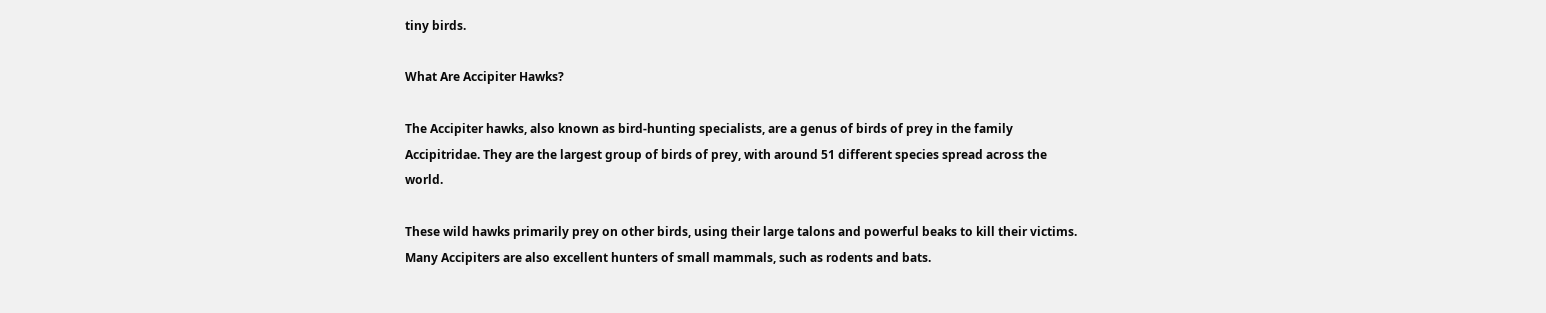tiny birds.

What Are Accipiter Hawks?

The Accipiter hawks, also known as bird-hunting specialists, are a genus of birds of prey in the family Accipitridae. They are the largest group of birds of prey, with around 51 different species spread across the world.

These wild hawks primarily prey on other birds, using their large talons and powerful beaks to kill their victims. Many Accipiters are also excellent hunters of small mammals, such as rodents and bats.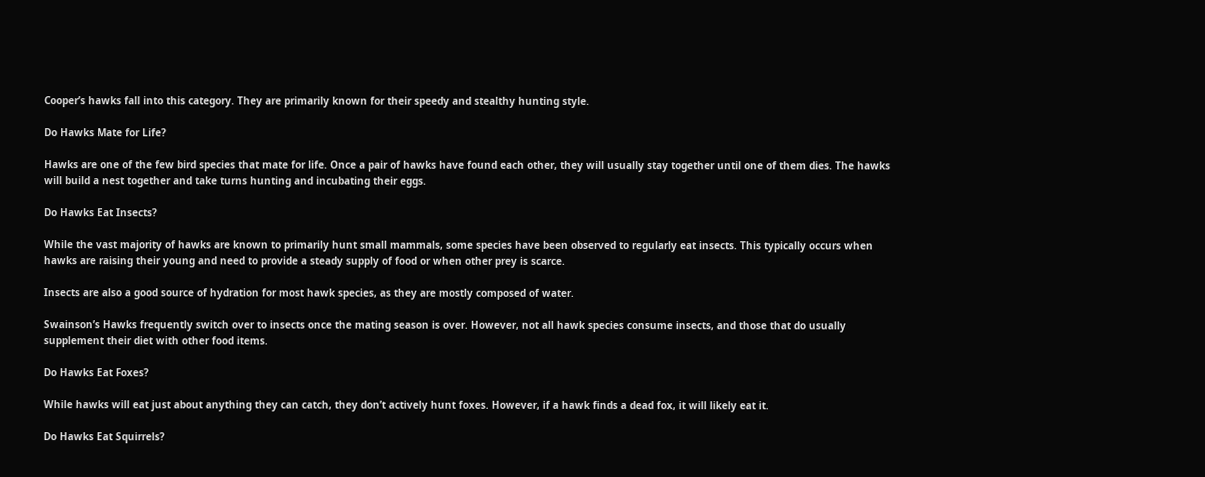Cooper’s hawks fall into this category. They are primarily known for their speedy and stealthy hunting style.

Do Hawks Mate for Life?

Hawks are one of the few bird species that mate for life. Once a pair of hawks have found each other, they will usually stay together until one of them dies. The hawks will build a nest together and take turns hunting and incubating their eggs.

Do Hawks Eat Insects?

While the vast majority of hawks are known to primarily hunt small mammals, some species have been observed to regularly eat insects. This typically occurs when hawks are raising their young and need to provide a steady supply of food or when other prey is scarce.

Insects are also a good source of hydration for most hawk species, as they are mostly composed of water.

Swainson’s Hawks frequently switch over to insects once the mating season is over. However, not all hawk species consume insects, and those that do usually supplement their diet with other food items.

Do Hawks Eat Foxes?

While hawks will eat just about anything they can catch, they don’t actively hunt foxes. However, if a hawk finds a dead fox, it will likely eat it.

Do Hawks Eat Squirrels?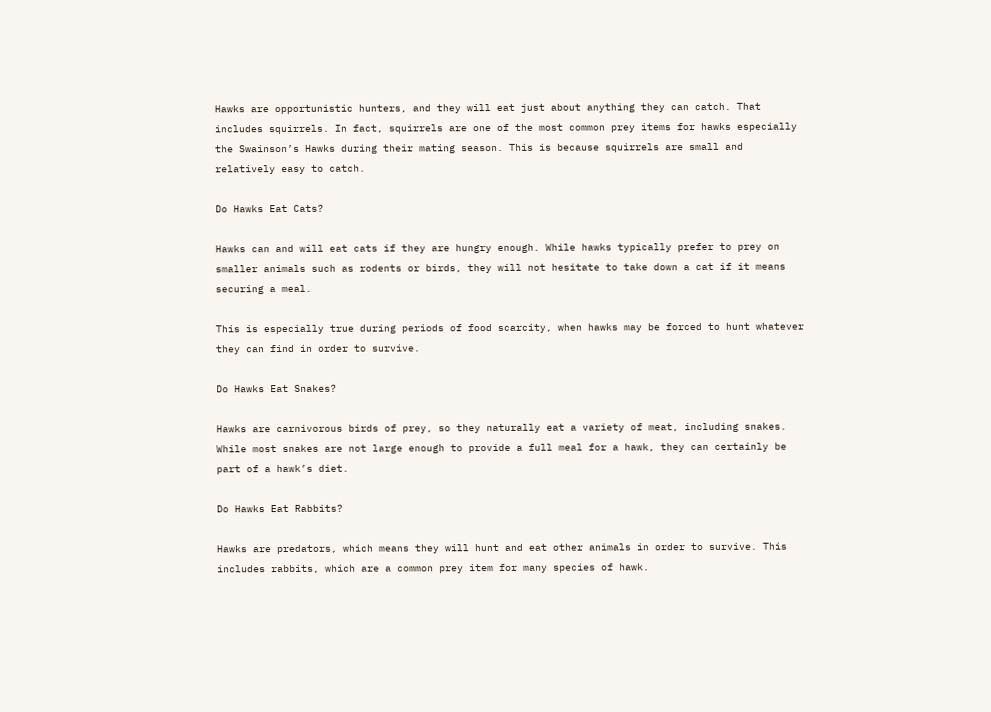Hawks are opportunistic hunters, and they will eat just about anything they can catch. That includes squirrels. In fact, squirrels are one of the most common prey items for hawks especially the Swainson’s Hawks during their mating season. This is because squirrels are small and relatively easy to catch.

Do Hawks Eat Cats?

Hawks can and will eat cats if they are hungry enough. While hawks typically prefer to prey on smaller animals such as rodents or birds, they will not hesitate to take down a cat if it means securing a meal.

This is especially true during periods of food scarcity, when hawks may be forced to hunt whatever they can find in order to survive.

Do Hawks Eat Snakes?

Hawks are carnivorous birds of prey, so they naturally eat a variety of meat, including snakes. While most snakes are not large enough to provide a full meal for a hawk, they can certainly be part of a hawk’s diet.

Do Hawks Eat Rabbits?

Hawks are predators, which means they will hunt and eat other animals in order to survive. This includes rabbits, which are a common prey item for many species of hawk.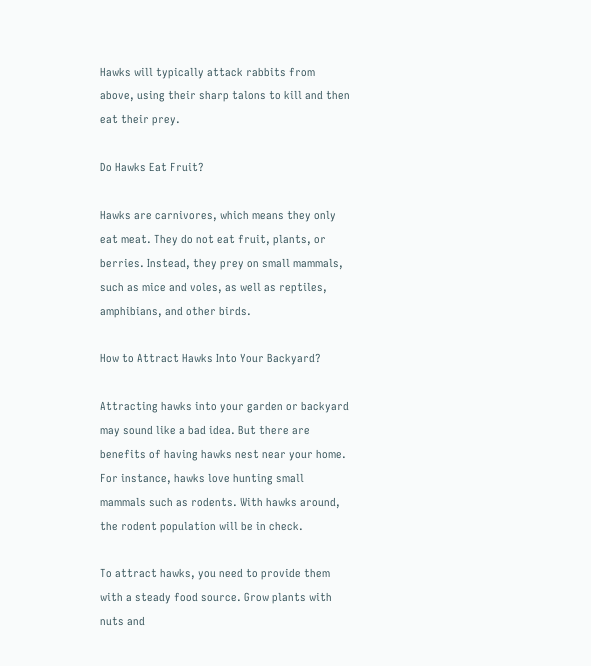Hawks will typically attack rabbits from above, using their sharp talons to kill and then eat their prey.

Do Hawks Eat Fruit?

Hawks are carnivores, which means they only eat meat. They do not eat fruit, plants, or berries. Instead, they prey on small mammals, such as mice and voles, as well as reptiles, amphibians, and other birds.

How to Attract Hawks Into Your Backyard?

Attracting hawks into your garden or backyard may sound like a bad idea. But there are benefits of having hawks nest near your home. For instance, hawks love hunting small mammals such as rodents. With hawks around, the rodent population will be in check.

To attract hawks, you need to provide them with a steady food source. Grow plants with nuts and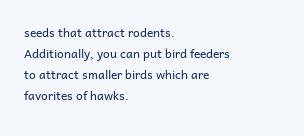seeds that attract rodents. Additionally, you can put bird feeders to attract smaller birds which are favorites of hawks.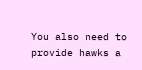You also need to provide hawks a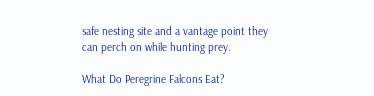safe nesting site and a vantage point they can perch on while hunting prey.

What Do Peregrine Falcons Eat?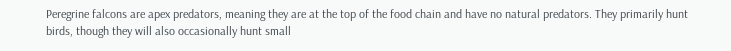Peregrine falcons are apex predators, meaning they are at the top of the food chain and have no natural predators. They primarily hunt birds, though they will also occasionally hunt small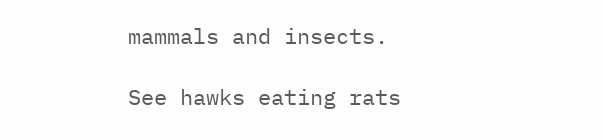mammals and insects.

See hawks eating rats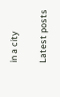in a city

Latest posts